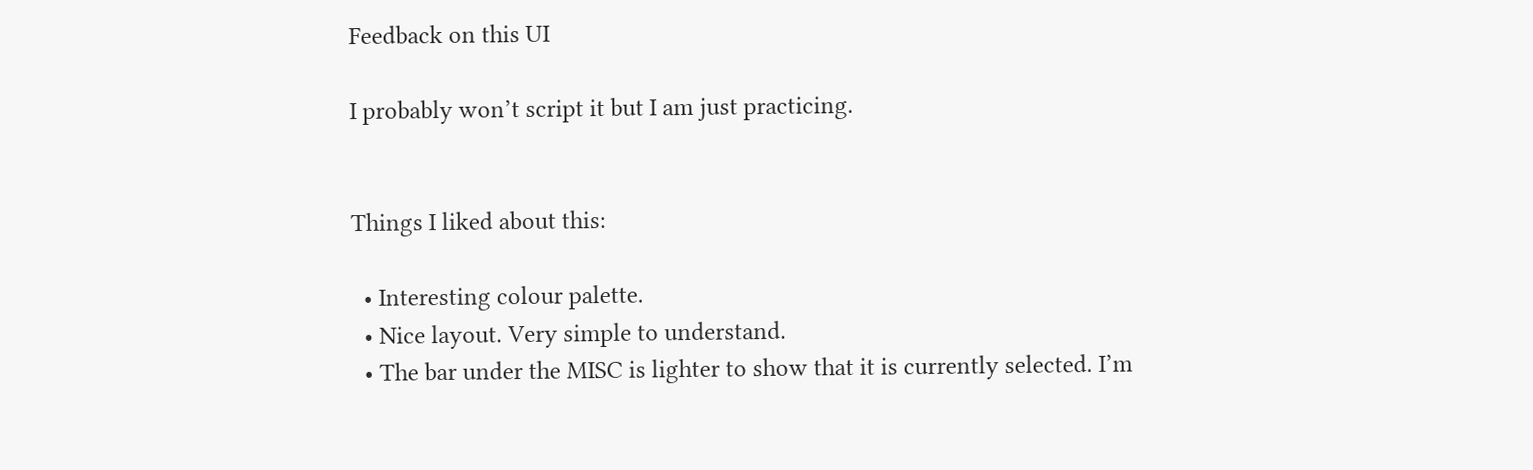Feedback on this UI

I probably won’t script it but I am just practicing.


Things I liked about this:

  • Interesting colour palette.
  • Nice layout. Very simple to understand.
  • The bar under the MISC is lighter to show that it is currently selected. I’m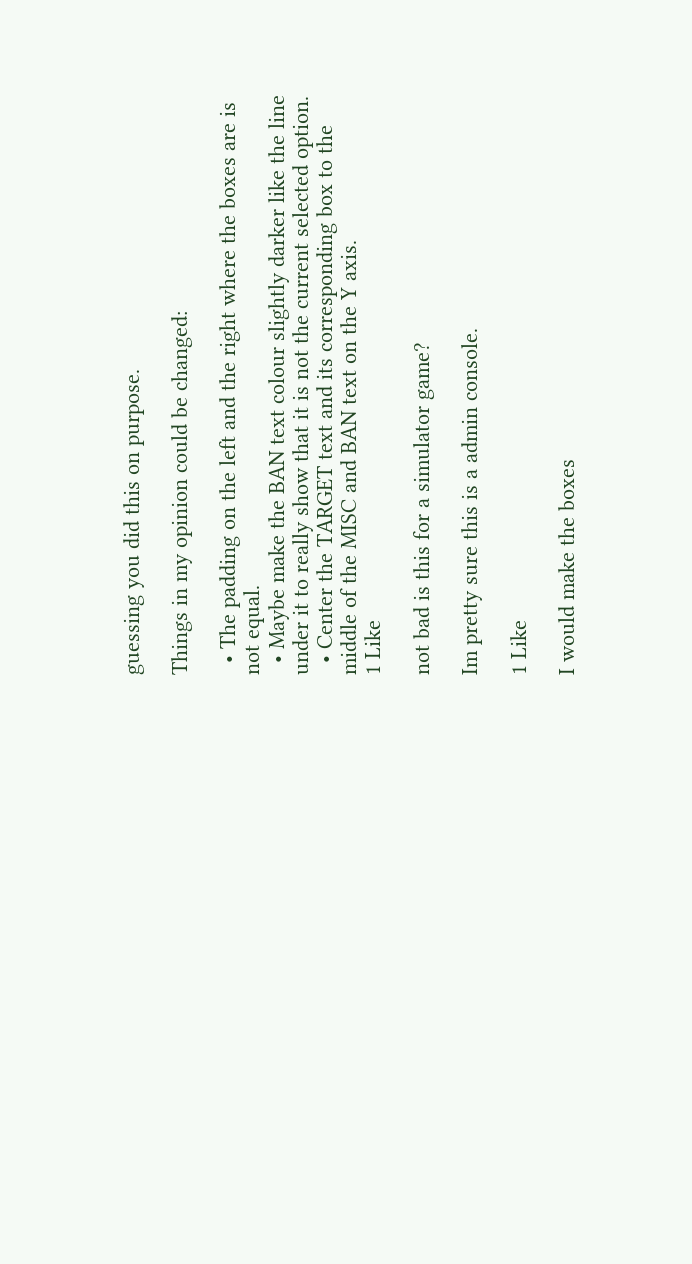guessing you did this on purpose.

Things in my opinion could be changed:

  • The padding on the left and the right where the boxes are is not equal.
  • Maybe make the BAN text colour slightly darker like the line under it to really show that it is not the current selected option.
  • Center the TARGET text and its corresponding box to the middle of the MISC and BAN text on the Y axis.
1 Like

not bad is this for a simulator game?

Im pretty sure this is a admin console.

1 Like

I would make the boxes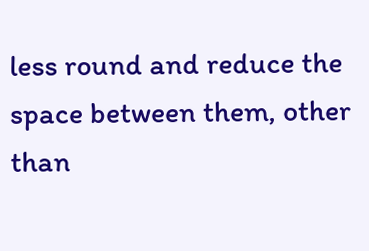less round and reduce the space between them, other than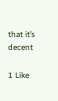that it’s decent

1 Like